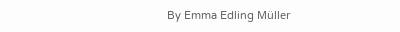By Emma Edling Müller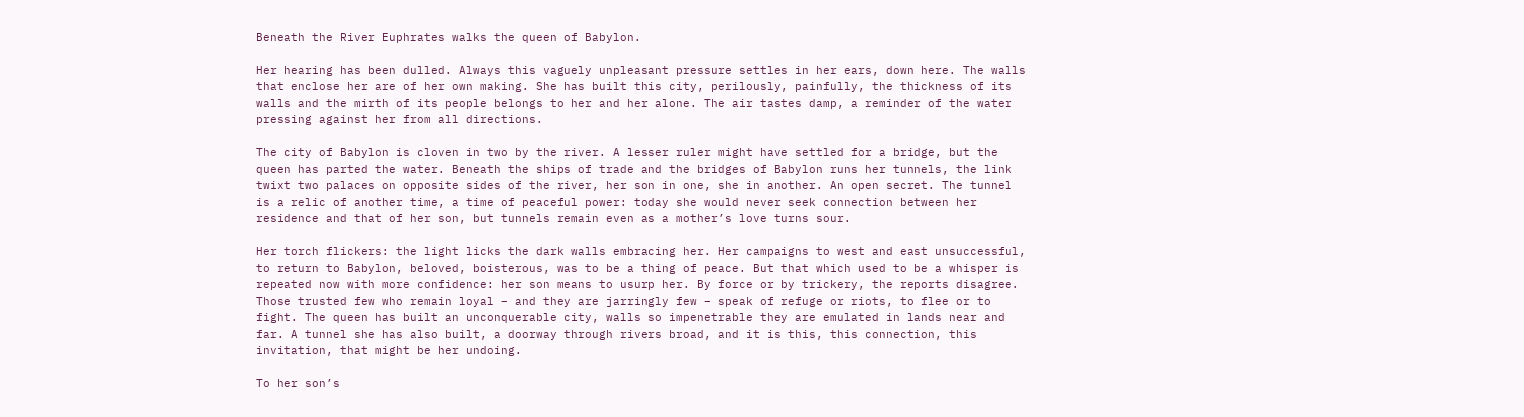Beneath the River Euphrates walks the queen of Babylon.

Her hearing has been dulled. Always this vaguely unpleasant pressure settles in her ears, down here. The walls that enclose her are of her own making. She has built this city, perilously, painfully, the thickness of its walls and the mirth of its people belongs to her and her alone. The air tastes damp, a reminder of the water pressing against her from all directions.

The city of Babylon is cloven in two by the river. A lesser ruler might have settled for a bridge, but the queen has parted the water. Beneath the ships of trade and the bridges of Babylon runs her tunnels, the link twixt two palaces on opposite sides of the river, her son in one, she in another. An open secret. The tunnel is a relic of another time, a time of peaceful power: today she would never seek connection between her residence and that of her son, but tunnels remain even as a mother’s love turns sour.

Her torch flickers: the light licks the dark walls embracing her. Her campaigns to west and east unsuccessful, to return to Babylon, beloved, boisterous, was to be a thing of peace. But that which used to be a whisper is repeated now with more confidence: her son means to usurp her. By force or by trickery, the reports disagree. Those trusted few who remain loyal – and they are jarringly few – speak of refuge or riots, to flee or to fight. The queen has built an unconquerable city, walls so impenetrable they are emulated in lands near and far. A tunnel she has also built, a doorway through rivers broad, and it is this, this connection, this invitation, that might be her undoing.

To her son’s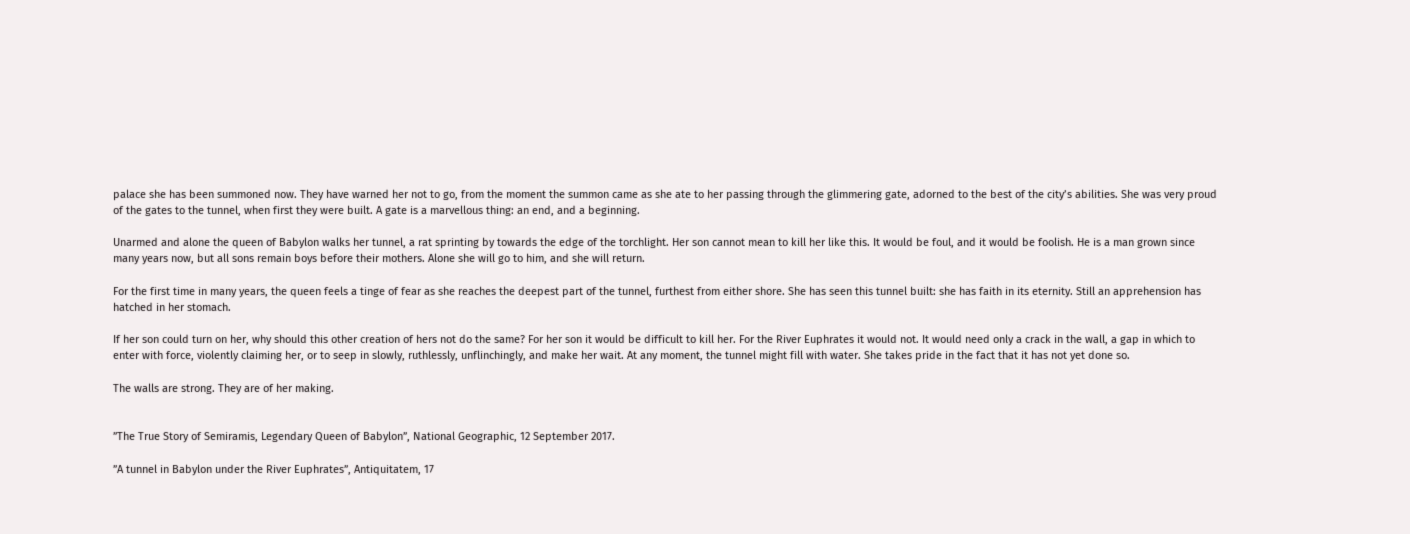palace she has been summoned now. They have warned her not to go, from the moment the summon came as she ate to her passing through the glimmering gate, adorned to the best of the city’s abilities. She was very proud of the gates to the tunnel, when first they were built. A gate is a marvellous thing: an end, and a beginning.

Unarmed and alone the queen of Babylon walks her tunnel, a rat sprinting by towards the edge of the torchlight. Her son cannot mean to kill her like this. It would be foul, and it would be foolish. He is a man grown since many years now, but all sons remain boys before their mothers. Alone she will go to him, and she will return.

For the first time in many years, the queen feels a tinge of fear as she reaches the deepest part of the tunnel, furthest from either shore. She has seen this tunnel built: she has faith in its eternity. Still an apprehension has hatched in her stomach.

If her son could turn on her, why should this other creation of hers not do the same? For her son it would be difficult to kill her. For the River Euphrates it would not. It would need only a crack in the wall, a gap in which to enter with force, violently claiming her, or to seep in slowly, ruthlessly, unflinchingly, and make her wait. At any moment, the tunnel might fill with water. She takes pride in the fact that it has not yet done so.

The walls are strong. They are of her making.


”The True Story of Semiramis, Legendary Queen of Babylon”, National Geographic, 12 September 2017.

”A tunnel in Babylon under the River Euphrates”, Antiquitatem, 17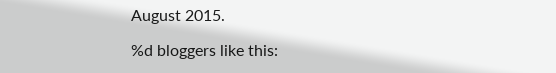August 2015.

%d bloggers like this: